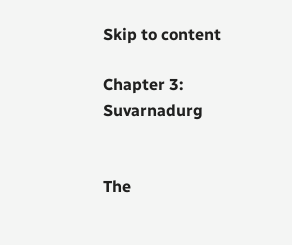Skip to content

Chapter 3: Suvarnadurg


The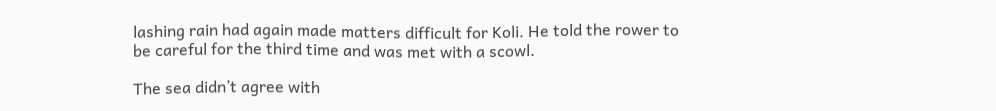lashing rain had again made matters difficult for Koli. He told the rower to be careful for the third time and was met with a scowl.

The sea didn’t agree with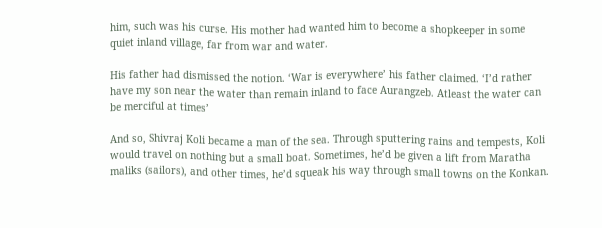him, such was his curse. His mother had wanted him to become a shopkeeper in some quiet inland village, far from war and water.

His father had dismissed the notion. ‘War is everywhere’ his father claimed. ‘I’d rather have my son near the water than remain inland to face Aurangzeb. Atleast the water can be merciful at times’

And so, Shivraj Koli became a man of the sea. Through sputtering rains and tempests, Koli would travel on nothing but a small boat. Sometimes, he’d be given a lift from Maratha maliks (sailors), and other times, he’d squeak his way through small towns on the Konkan.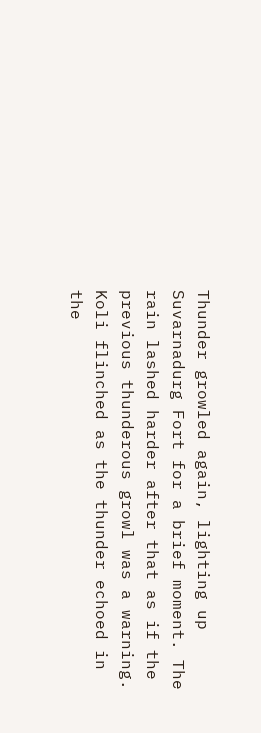Thunder growled again, lighting up Suvarnadurg Fort for a brief moment. The rain lashed harder after that as if the previous thunderous growl was a warning. Koli flinched as the thunder echoed in the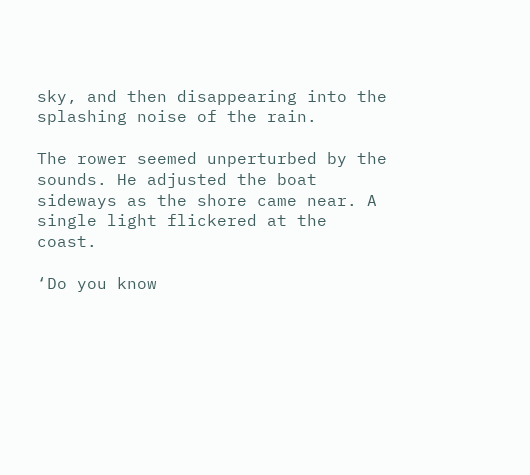sky, and then disappearing into the splashing noise of the rain.

The rower seemed unperturbed by the sounds. He adjusted the boat sideways as the shore came near. A single light flickered at the coast.

‘Do you know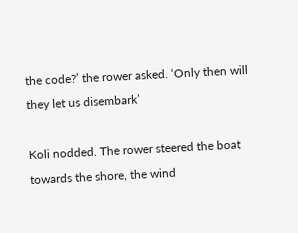the code?’ the rower asked. ‘Only then will they let us disembark’

Koli nodded. The rower steered the boat towards the shore, the wind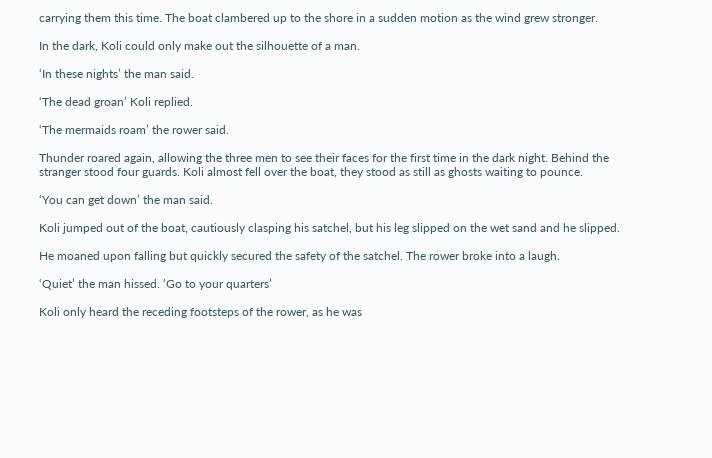carrying them this time. The boat clambered up to the shore in a sudden motion as the wind grew stronger.

In the dark, Koli could only make out the silhouette of a man.

‘In these nights’ the man said.

‘The dead groan’ Koli replied.

‘The mermaids roam’ the rower said.

Thunder roared again, allowing the three men to see their faces for the first time in the dark night. Behind the stranger stood four guards. Koli almost fell over the boat, they stood as still as ghosts waiting to pounce.

‘You can get down’ the man said.

Koli jumped out of the boat, cautiously clasping his satchel, but his leg slipped on the wet sand and he slipped.

He moaned upon falling but quickly secured the safety of the satchel. The rower broke into a laugh.

‘Quiet’ the man hissed. ‘Go to your quarters’

Koli only heard the receding footsteps of the rower, as he was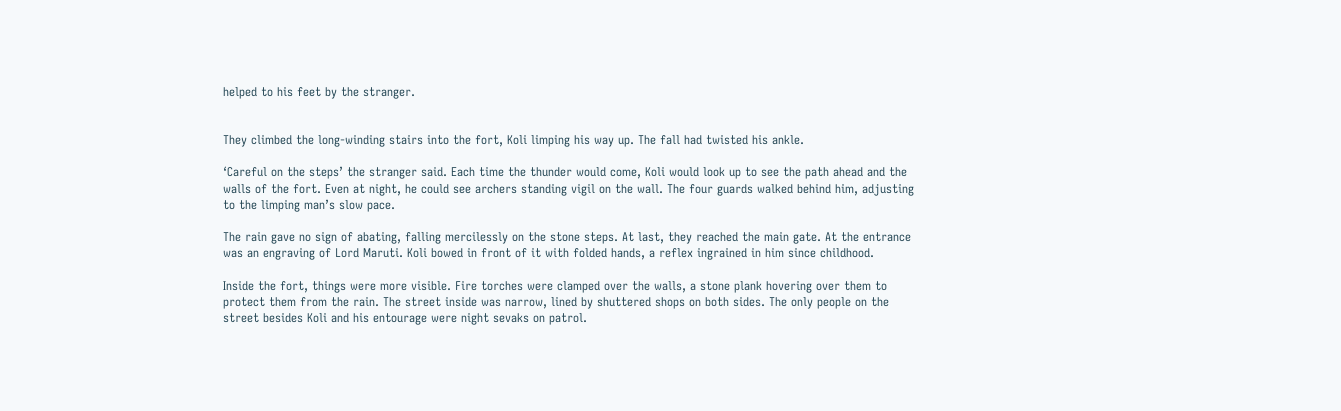helped to his feet by the stranger.


They climbed the long-winding stairs into the fort, Koli limping his way up. The fall had twisted his ankle.

‘Careful on the steps’ the stranger said. Each time the thunder would come, Koli would look up to see the path ahead and the walls of the fort. Even at night, he could see archers standing vigil on the wall. The four guards walked behind him, adjusting to the limping man’s slow pace.

The rain gave no sign of abating, falling mercilessly on the stone steps. At last, they reached the main gate. At the entrance was an engraving of Lord Maruti. Koli bowed in front of it with folded hands, a reflex ingrained in him since childhood.

Inside the fort, things were more visible. Fire torches were clamped over the walls, a stone plank hovering over them to protect them from the rain. The street inside was narrow, lined by shuttered shops on both sides. The only people on the street besides Koli and his entourage were night sevaks on patrol.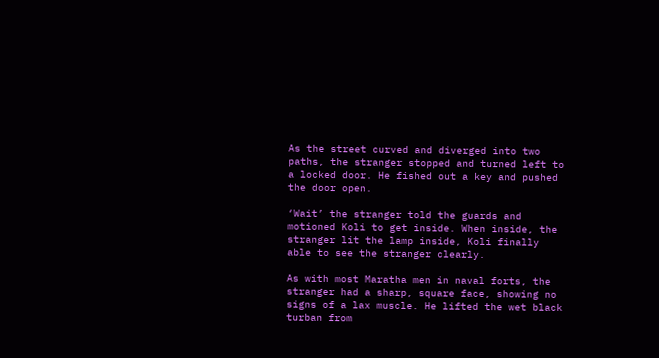As the street curved and diverged into two paths, the stranger stopped and turned left to a locked door. He fished out a key and pushed the door open.

‘Wait’ the stranger told the guards and motioned Koli to get inside. When inside, the stranger lit the lamp inside, Koli finally able to see the stranger clearly.

As with most Maratha men in naval forts, the stranger had a sharp, square face, showing no signs of a lax muscle. He lifted the wet black turban from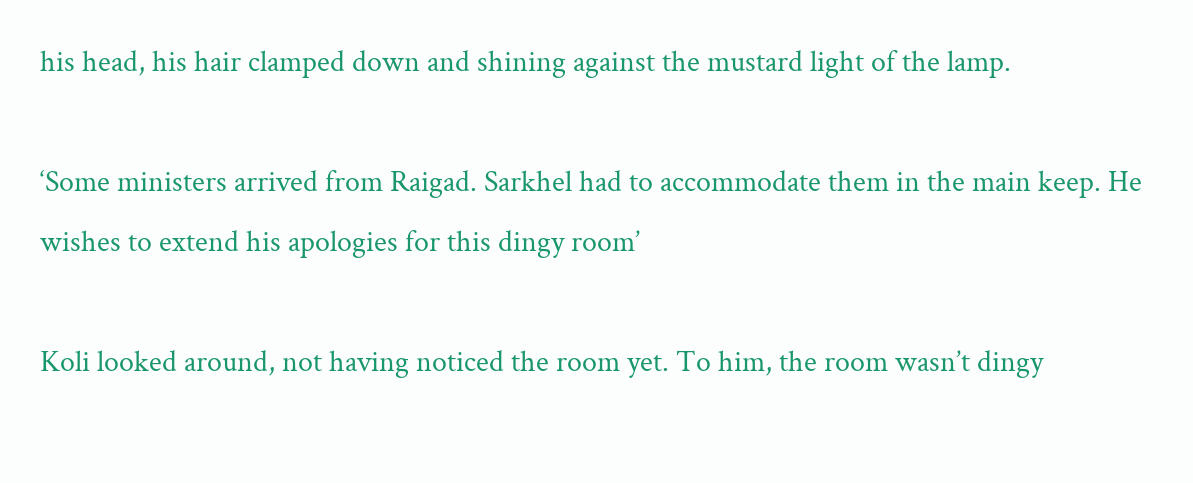his head, his hair clamped down and shining against the mustard light of the lamp.

‘Some ministers arrived from Raigad. Sarkhel had to accommodate them in the main keep. He wishes to extend his apologies for this dingy room’

Koli looked around, not having noticed the room yet. To him, the room wasn’t dingy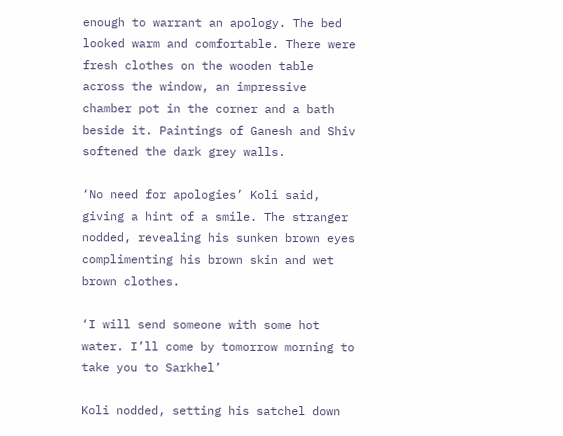enough to warrant an apology. The bed looked warm and comfortable. There were fresh clothes on the wooden table across the window, an impressive chamber pot in the corner and a bath beside it. Paintings of Ganesh and Shiv softened the dark grey walls.

‘No need for apologies’ Koli said, giving a hint of a smile. The stranger nodded, revealing his sunken brown eyes complimenting his brown skin and wet brown clothes.

‘I will send someone with some hot water. I’ll come by tomorrow morning to take you to Sarkhel’

Koli nodded, setting his satchel down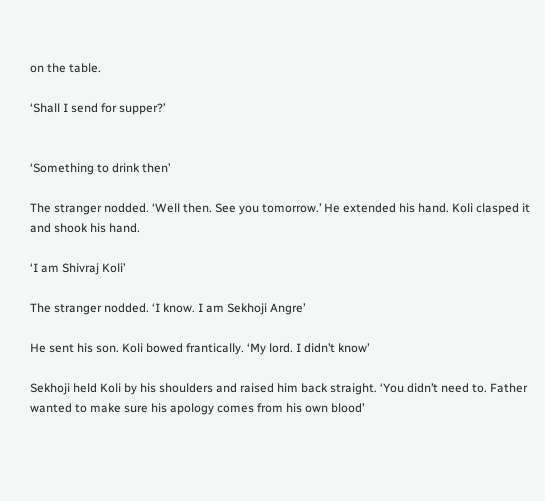on the table.

‘Shall I send for supper?’


‘Something to drink then’

The stranger nodded. ‘Well then. See you tomorrow.’ He extended his hand. Koli clasped it and shook his hand.

‘I am Shivraj Koli’

The stranger nodded. ‘I know. I am Sekhoji Angre’

He sent his son. Koli bowed frantically. ‘My lord. I didn’t know’

Sekhoji held Koli by his shoulders and raised him back straight. ‘You didn’t need to. Father wanted to make sure his apology comes from his own blood’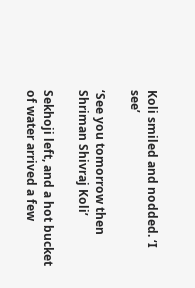Koli smiled and nodded. ‘I see’

‘See you tomorrow then Shriman Shivraj Koli’

Sekhoji left, and a hot bucket of water arrived a few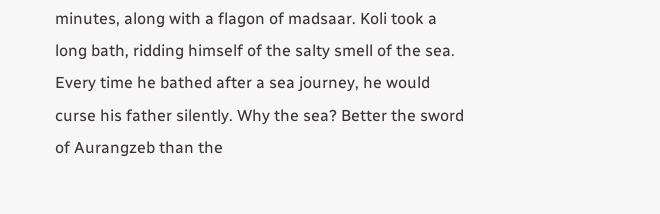minutes, along with a flagon of madsaar. Koli took a long bath, ridding himself of the salty smell of the sea. Every time he bathed after a sea journey, he would curse his father silently. Why the sea? Better the sword of Aurangzeb than the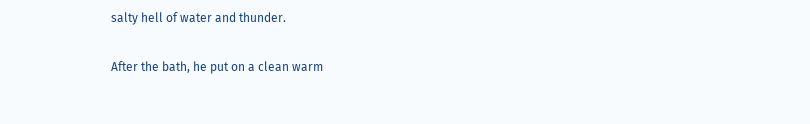salty hell of water and thunder.

After the bath, he put on a clean warm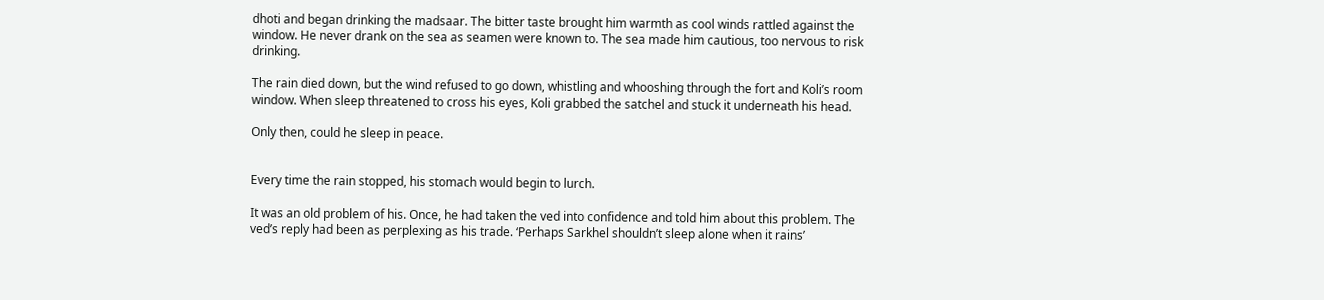dhoti and began drinking the madsaar. The bitter taste brought him warmth as cool winds rattled against the window. He never drank on the sea as seamen were known to. The sea made him cautious, too nervous to risk drinking.

The rain died down, but the wind refused to go down, whistling and whooshing through the fort and Koli’s room window. When sleep threatened to cross his eyes, Koli grabbed the satchel and stuck it underneath his head.

Only then, could he sleep in peace.


Every time the rain stopped, his stomach would begin to lurch.

It was an old problem of his. Once, he had taken the ved into confidence and told him about this problem. The ved’s reply had been as perplexing as his trade. ‘Perhaps Sarkhel shouldn’t sleep alone when it rains’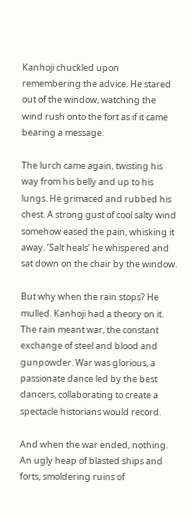Kanhoji chuckled upon remembering the advice. He stared out of the window, watching the wind rush onto the fort as if it came bearing a message.

The lurch came again, twisting his way from his belly and up to his lungs. He grimaced and rubbed his chest. A strong gust of cool salty wind somehow eased the pain, whisking it away. ‘Salt heals’ he whispered and sat down on the chair by the window.

But why when the rain stops? He mulled. Kanhoji had a theory on it. The rain meant war, the constant exchange of steel and blood and gunpowder. War was glorious, a passionate dance led by the best dancers, collaborating to create a spectacle historians would record.

And when the war ended, nothing. An ugly heap of blasted ships and forts, smoldering ruins of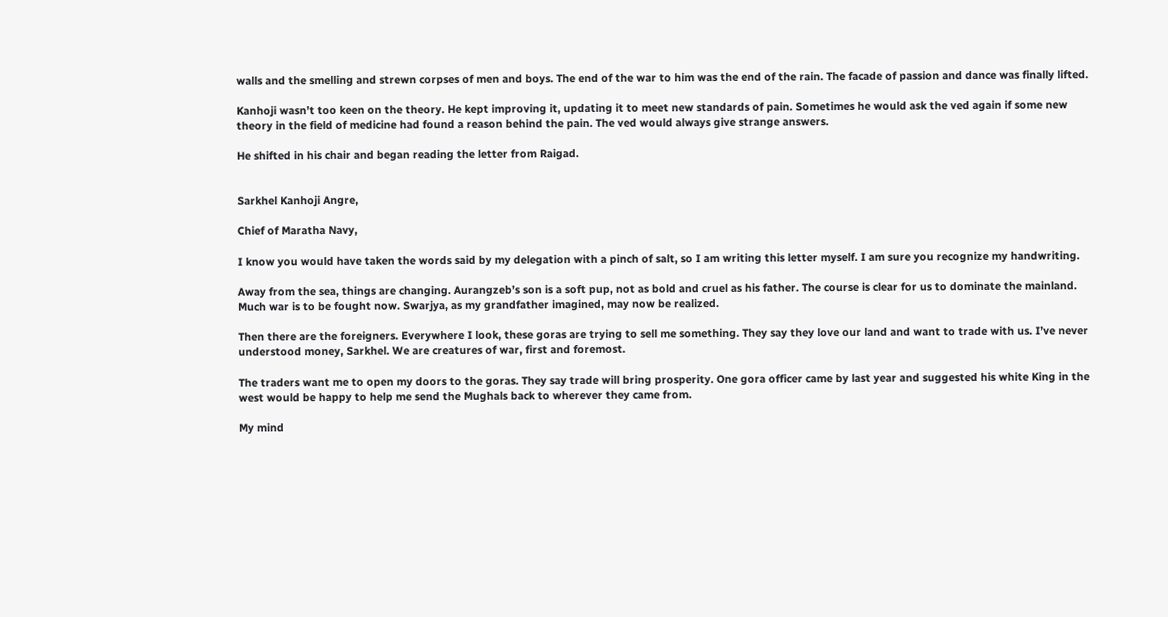walls and the smelling and strewn corpses of men and boys. The end of the war to him was the end of the rain. The facade of passion and dance was finally lifted.

Kanhoji wasn’t too keen on the theory. He kept improving it, updating it to meet new standards of pain. Sometimes he would ask the ved again if some new theory in the field of medicine had found a reason behind the pain. The ved would always give strange answers.

He shifted in his chair and began reading the letter from Raigad.


Sarkhel Kanhoji Angre,

Chief of Maratha Navy,

I know you would have taken the words said by my delegation with a pinch of salt, so I am writing this letter myself. I am sure you recognize my handwriting.

Away from the sea, things are changing. Aurangzeb’s son is a soft pup, not as bold and cruel as his father. The course is clear for us to dominate the mainland. Much war is to be fought now. Swarjya, as my grandfather imagined, may now be realized.

Then there are the foreigners. Everywhere I look, these goras are trying to sell me something. They say they love our land and want to trade with us. I’ve never understood money, Sarkhel. We are creatures of war, first and foremost.

The traders want me to open my doors to the goras. They say trade will bring prosperity. One gora officer came by last year and suggested his white King in the west would be happy to help me send the Mughals back to wherever they came from.

My mind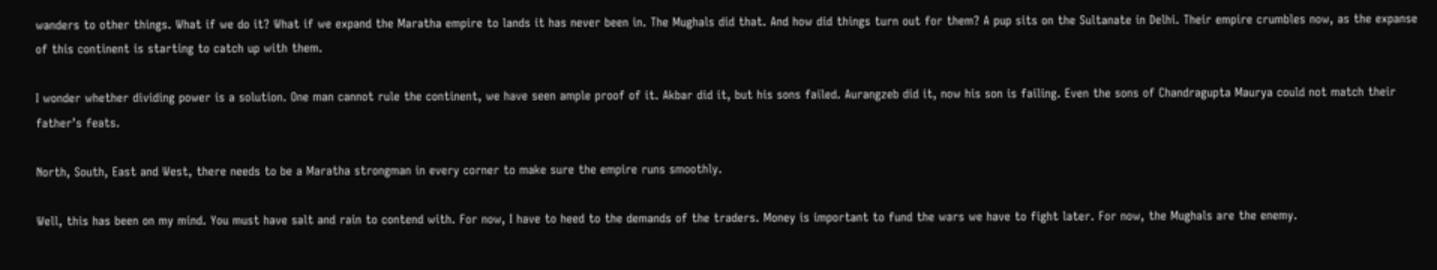wanders to other things. What if we do it? What if we expand the Maratha empire to lands it has never been in. The Mughals did that. And how did things turn out for them? A pup sits on the Sultanate in Delhi. Their empire crumbles now, as the expanse of this continent is starting to catch up with them.

I wonder whether dividing power is a solution. One man cannot rule the continent, we have seen ample proof of it. Akbar did it, but his sons failed. Aurangzeb did it, now his son is failing. Even the sons of Chandragupta Maurya could not match their father’s feats.

North, South, East and West, there needs to be a Maratha strongman in every corner to make sure the empire runs smoothly.

Well, this has been on my mind. You must have salt and rain to contend with. For now, I have to heed to the demands of the traders. Money is important to fund the wars we have to fight later. For now, the Mughals are the enemy.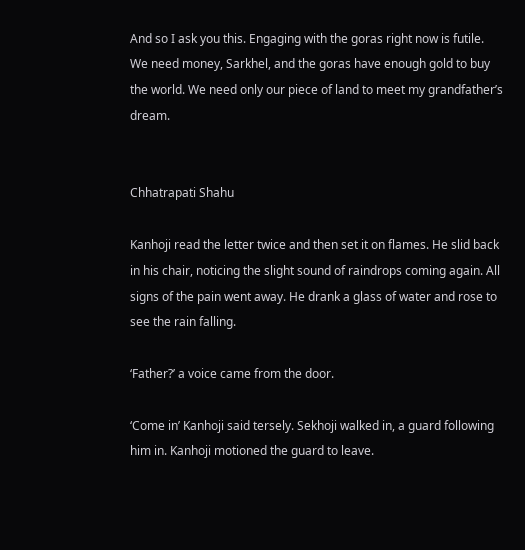And so I ask you this. Engaging with the goras right now is futile. We need money, Sarkhel, and the goras have enough gold to buy the world. We need only our piece of land to meet my grandfather’s dream.


Chhatrapati Shahu

Kanhoji read the letter twice and then set it on flames. He slid back in his chair, noticing the slight sound of raindrops coming again. All signs of the pain went away. He drank a glass of water and rose to see the rain falling.

‘Father?’ a voice came from the door.

‘Come in’ Kanhoji said tersely. Sekhoji walked in, a guard following him in. Kanhoji motioned the guard to leave.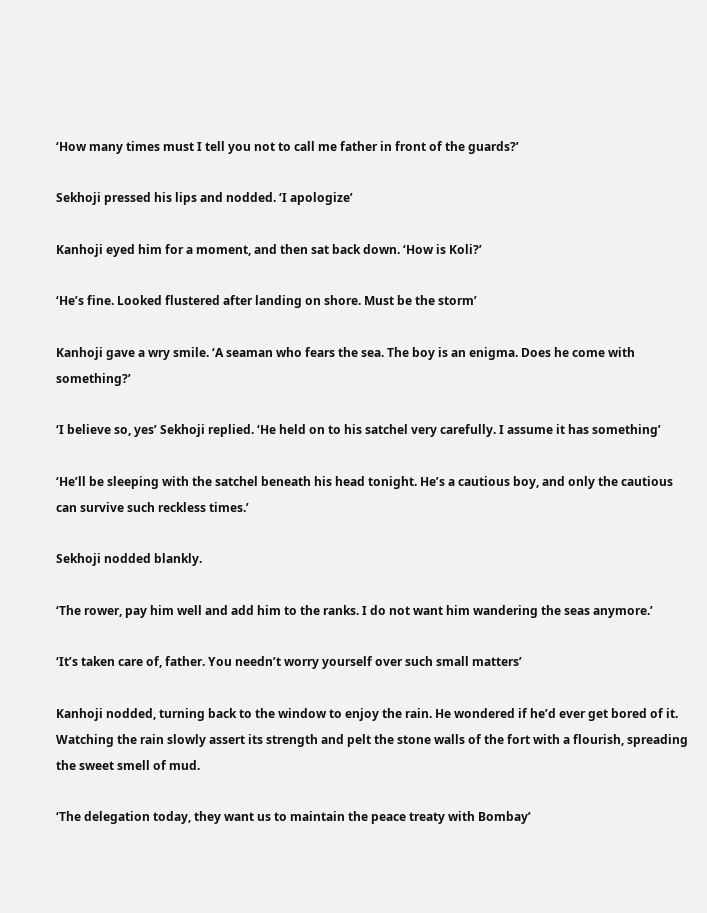‘How many times must I tell you not to call me father in front of the guards?’

Sekhoji pressed his lips and nodded. ‘I apologize’

Kanhoji eyed him for a moment, and then sat back down. ‘How is Koli?’

‘He’s fine. Looked flustered after landing on shore. Must be the storm’

Kanhoji gave a wry smile. ‘A seaman who fears the sea. The boy is an enigma. Does he come with something?’

‘I believe so, yes’ Sekhoji replied. ‘He held on to his satchel very carefully. I assume it has something’

‘He’ll be sleeping with the satchel beneath his head tonight. He’s a cautious boy, and only the cautious can survive such reckless times.’

Sekhoji nodded blankly.

‘The rower, pay him well and add him to the ranks. I do not want him wandering the seas anymore.’

‘It’s taken care of, father. You needn’t worry yourself over such small matters’

Kanhoji nodded, turning back to the window to enjoy the rain. He wondered if he’d ever get bored of it. Watching the rain slowly assert its strength and pelt the stone walls of the fort with a flourish, spreading the sweet smell of mud.

‘The delegation today, they want us to maintain the peace treaty with Bombay’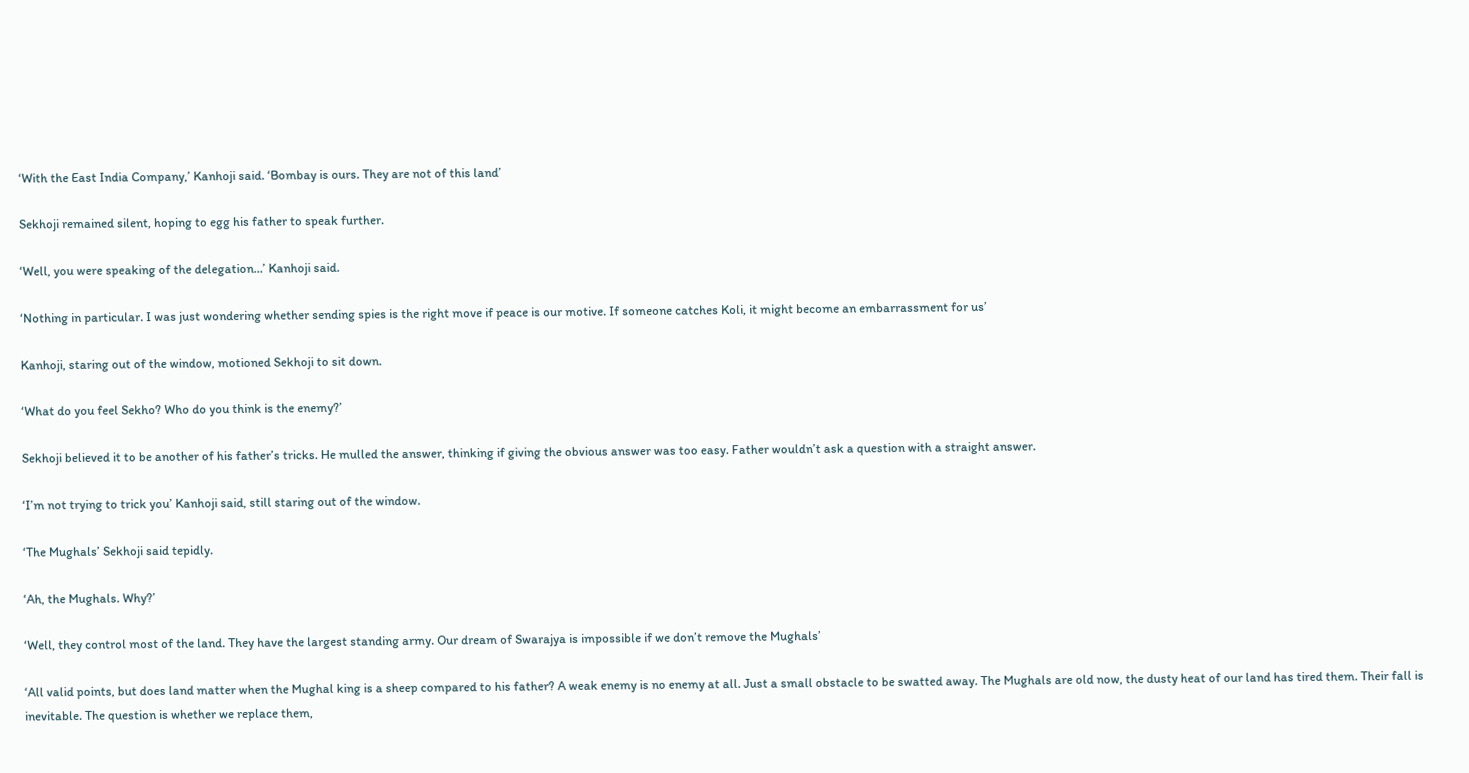‘With the East India Company,’ Kanhoji said. ‘Bombay is ours. They are not of this land’

Sekhoji remained silent, hoping to egg his father to speak further.

‘Well, you were speaking of the delegation…’ Kanhoji said.

‘Nothing in particular. I was just wondering whether sending spies is the right move if peace is our motive. If someone catches Koli, it might become an embarrassment for us’

Kanhoji, staring out of the window, motioned Sekhoji to sit down.

‘What do you feel Sekho? Who do you think is the enemy?’

Sekhoji believed it to be another of his father’s tricks. He mulled the answer, thinking if giving the obvious answer was too easy. Father wouldn’t ask a question with a straight answer.

‘I’m not trying to trick you’ Kanhoji said, still staring out of the window.

‘The Mughals’ Sekhoji said tepidly.

‘Ah, the Mughals. Why?’

‘Well, they control most of the land. They have the largest standing army. Our dream of Swarajya is impossible if we don’t remove the Mughals’

‘All valid points, but does land matter when the Mughal king is a sheep compared to his father? A weak enemy is no enemy at all. Just a small obstacle to be swatted away. The Mughals are old now, the dusty heat of our land has tired them. Their fall is inevitable. The question is whether we replace them,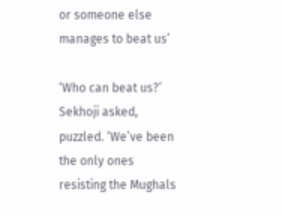or someone else manages to beat us’

‘Who can beat us?’ Sekhoji asked, puzzled. ‘We’ve been the only ones resisting the Mughals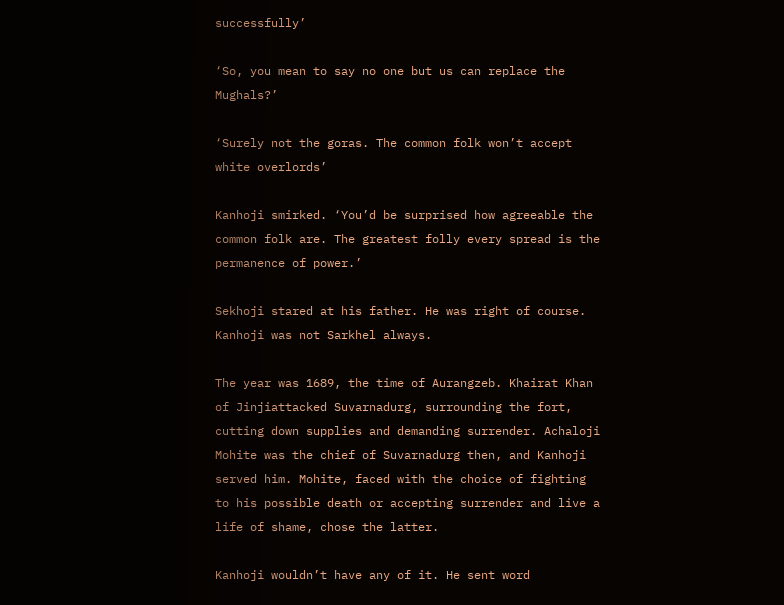successfully’

‘So, you mean to say no one but us can replace the Mughals?’

‘Surely not the goras. The common folk won’t accept white overlords’

Kanhoji smirked. ‘You’d be surprised how agreeable the common folk are. The greatest folly every spread is the permanence of power.’

Sekhoji stared at his father. He was right of course. Kanhoji was not Sarkhel always.

The year was 1689, the time of Aurangzeb. Khairat Khan of Jinjiattacked Suvarnadurg, surrounding the fort, cutting down supplies and demanding surrender. Achaloji Mohite was the chief of Suvarnadurg then, and Kanhoji served him. Mohite, faced with the choice of fighting to his possible death or accepting surrender and live a life of shame, chose the latter.

Kanhoji wouldn’t have any of it. He sent word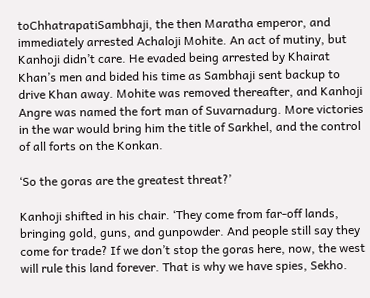toChhatrapatiSambhaji, the then Maratha emperor, and immediately arrested Achaloji Mohite. An act of mutiny, but Kanhoji didn’t care. He evaded being arrested by Khairat Khan’s men and bided his time as Sambhaji sent backup to drive Khan away. Mohite was removed thereafter, and Kanhoji Angre was named the fort man of Suvarnadurg. More victories in the war would bring him the title of Sarkhel, and the control of all forts on the Konkan.

‘So the goras are the greatest threat?’

Kanhoji shifted in his chair. ‘They come from far-off lands, bringing gold, guns, and gunpowder. And people still say they come for trade? If we don’t stop the goras here, now, the west will rule this land forever. That is why we have spies, Sekho.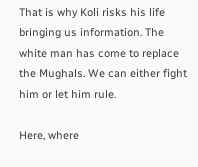That is why Koli risks his life bringing us information. The white man has come to replace the Mughals. We can either fight him or let him rule.

Here, where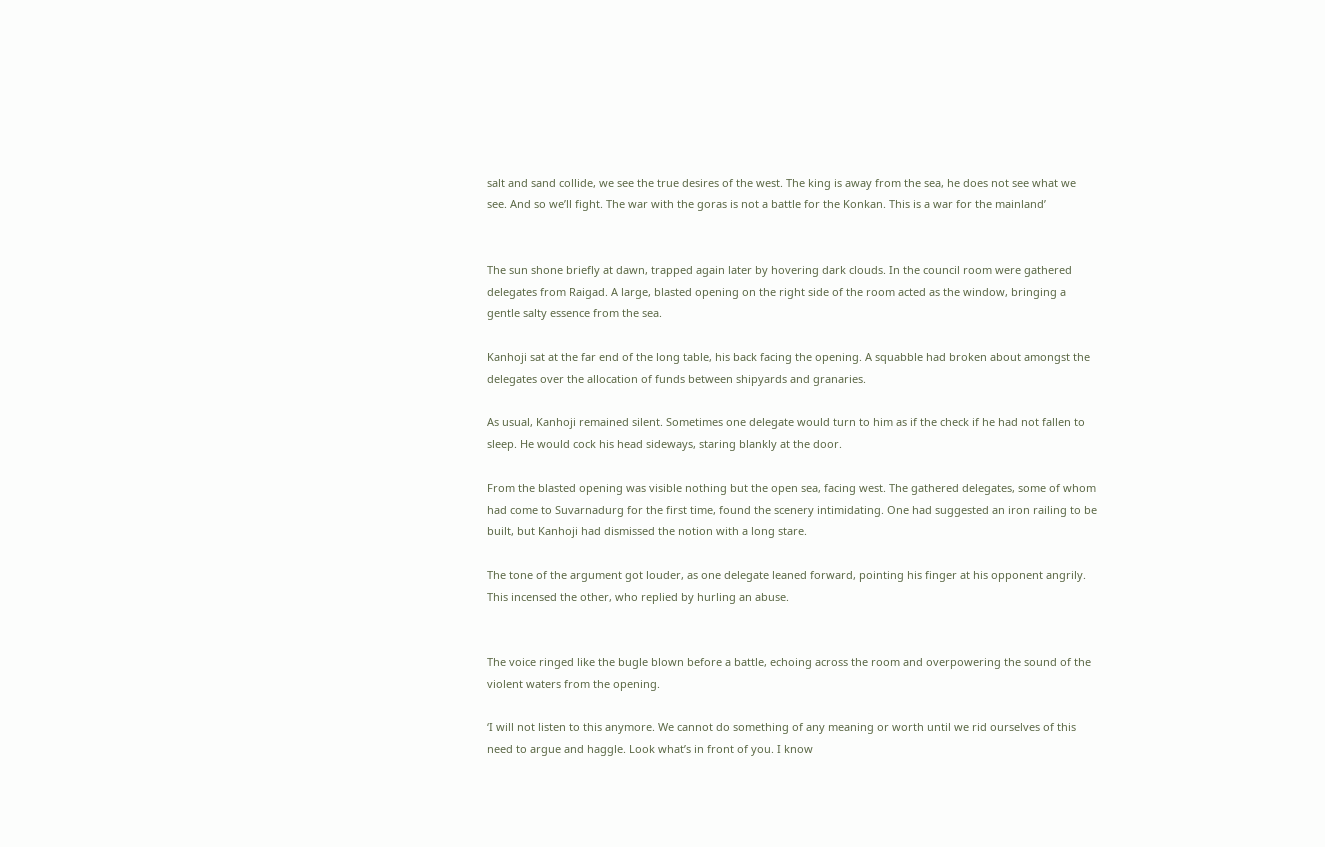salt and sand collide, we see the true desires of the west. The king is away from the sea, he does not see what we see. And so we’ll fight. The war with the goras is not a battle for the Konkan. This is a war for the mainland’


The sun shone briefly at dawn, trapped again later by hovering dark clouds. In the council room were gathered delegates from Raigad. A large, blasted opening on the right side of the room acted as the window, bringing a gentle salty essence from the sea.

Kanhoji sat at the far end of the long table, his back facing the opening. A squabble had broken about amongst the delegates over the allocation of funds between shipyards and granaries.

As usual, Kanhoji remained silent. Sometimes one delegate would turn to him as if the check if he had not fallen to sleep. He would cock his head sideways, staring blankly at the door.

From the blasted opening was visible nothing but the open sea, facing west. The gathered delegates, some of whom had come to Suvarnadurg for the first time, found the scenery intimidating. One had suggested an iron railing to be built, but Kanhoji had dismissed the notion with a long stare.

The tone of the argument got louder, as one delegate leaned forward, pointing his finger at his opponent angrily. This incensed the other, who replied by hurling an abuse.


The voice ringed like the bugle blown before a battle, echoing across the room and overpowering the sound of the violent waters from the opening.

‘I will not listen to this anymore. We cannot do something of any meaning or worth until we rid ourselves of this need to argue and haggle. Look what’s in front of you. I know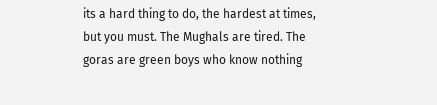its a hard thing to do, the hardest at times, but you must. The Mughals are tired. The goras are green boys who know nothing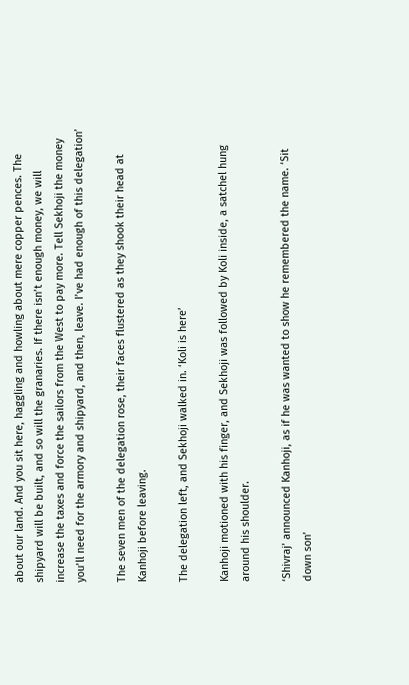about our land. And you sit here, haggling and howling about mere copper pences. The shipyard will be built, and so will the granaries. If there isn’t enough money, we will increase the taxes and force the sailors from the West to pay more. Tell Sekhoji the money you’ll need for the armory and shipyard, and then, leave. I’ve had enough of this delegation’

The seven men of the delegation rose, their faces flustered as they shook their head at Kanhoji before leaving.

The delegation left, and Sekhoji walked in. ‘Koli is here’

Kanhoji motioned with his finger, and Sekhoji was followed by Koli inside, a satchel hung around his shoulder.

‘Shivraj’ announced Kanhoji, as if he was wanted to show he remembered the name. ‘Sit down son’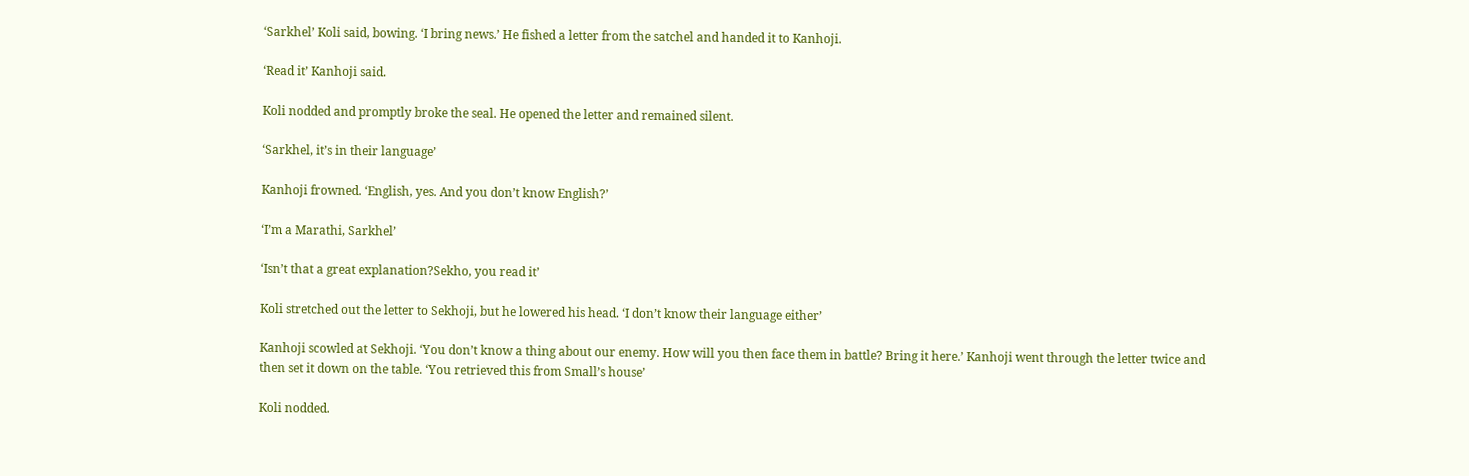‘Sarkhel’ Koli said, bowing. ‘I bring news.’ He fished a letter from the satchel and handed it to Kanhoji.

‘Read it’ Kanhoji said.

Koli nodded and promptly broke the seal. He opened the letter and remained silent.

‘Sarkhel, it’s in their language’

Kanhoji frowned. ‘English, yes. And you don’t know English?’

‘I’m a Marathi, Sarkhel’

‘Isn’t that a great explanation?Sekho, you read it’

Koli stretched out the letter to Sekhoji, but he lowered his head. ‘I don’t know their language either’

Kanhoji scowled at Sekhoji. ‘You don’t know a thing about our enemy. How will you then face them in battle? Bring it here.’ Kanhoji went through the letter twice and then set it down on the table. ‘You retrieved this from Small’s house’

Koli nodded.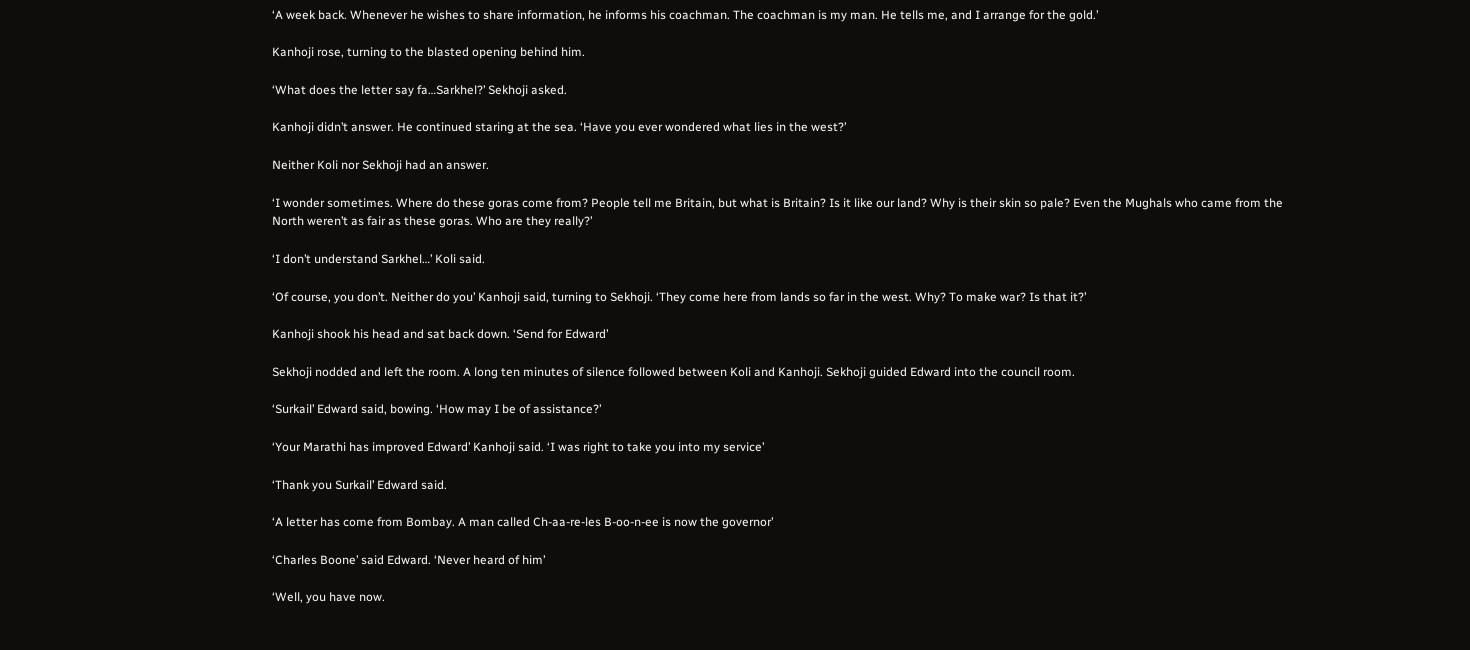‘A week back. Whenever he wishes to share information, he informs his coachman. The coachman is my man. He tells me, and I arrange for the gold.’

Kanhoji rose, turning to the blasted opening behind him.

‘What does the letter say fa…Sarkhel?’ Sekhoji asked.

Kanhoji didn’t answer. He continued staring at the sea. ‘Have you ever wondered what lies in the west?’

Neither Koli nor Sekhoji had an answer.

‘I wonder sometimes. Where do these goras come from? People tell me Britain, but what is Britain? Is it like our land? Why is their skin so pale? Even the Mughals who came from the North weren’t as fair as these goras. Who are they really?’

‘I don’t understand Sarkhel…’ Koli said.

‘Of course, you don’t. Neither do you’ Kanhoji said, turning to Sekhoji. ‘They come here from lands so far in the west. Why? To make war? Is that it?’

Kanhoji shook his head and sat back down. ‘Send for Edward’

Sekhoji nodded and left the room. A long ten minutes of silence followed between Koli and Kanhoji. Sekhoji guided Edward into the council room.

‘Surkail’ Edward said, bowing. ‘How may I be of assistance?’

‘Your Marathi has improved Edward’ Kanhoji said. ‘I was right to take you into my service’

‘Thank you Surkail’ Edward said.

‘A letter has come from Bombay. A man called Ch-aa-re-les B-oo-n-ee is now the governor’

‘Charles Boone’ said Edward. ‘Never heard of him’

‘Well, you have now.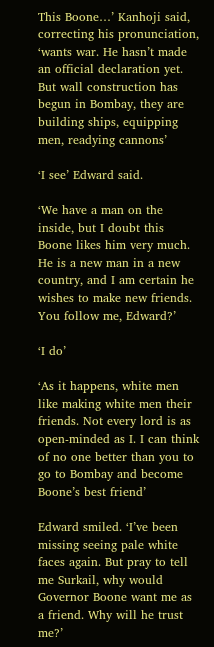This Boone…’ Kanhoji said, correcting his pronunciation, ‘wants war. He hasn’t made an official declaration yet. But wall construction has begun in Bombay, they are building ships, equipping men, readying cannons’

‘I see’ Edward said.

‘We have a man on the inside, but I doubt this Boone likes him very much. He is a new man in a new country, and I am certain he wishes to make new friends. You follow me, Edward?’

‘I do’

‘As it happens, white men like making white men their friends. Not every lord is as open-minded as I. I can think of no one better than you to go to Bombay and become Boone’s best friend’

Edward smiled. ‘I’ve been missing seeing pale white faces again. But pray to tell me Surkail, why would Governor Boone want me as a friend. Why will he trust me?’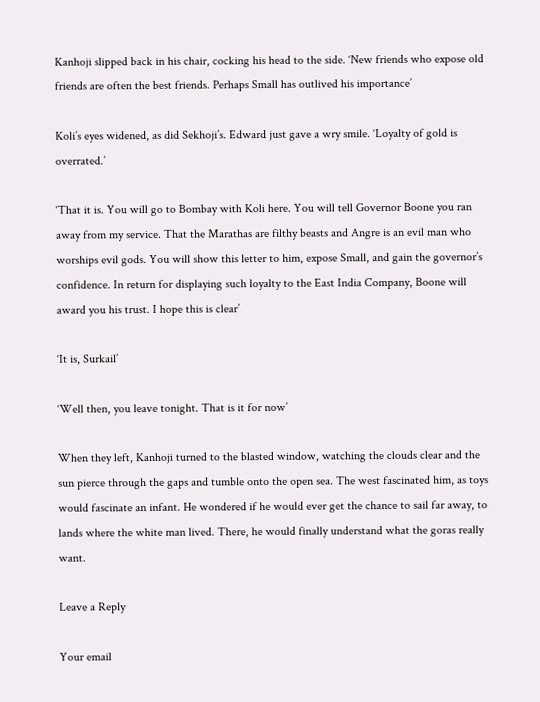Kanhoji slipped back in his chair, cocking his head to the side. ‘New friends who expose old friends are often the best friends. Perhaps Small has outlived his importance’

Koli’s eyes widened, as did Sekhoji’s. Edward just gave a wry smile. ‘Loyalty of gold is overrated.’

‘That it is. You will go to Bombay with Koli here. You will tell Governor Boone you ran away from my service. That the Marathas are filthy beasts and Angre is an evil man who worships evil gods. You will show this letter to him, expose Small, and gain the governor’s confidence. In return for displaying such loyalty to the East India Company, Boone will award you his trust. I hope this is clear’

‘It is, Surkail’

‘Well then, you leave tonight. That is it for now’

When they left, Kanhoji turned to the blasted window, watching the clouds clear and the sun pierce through the gaps and tumble onto the open sea. The west fascinated him, as toys would fascinate an infant. He wondered if he would ever get the chance to sail far away, to lands where the white man lived. There, he would finally understand what the goras really want.

Leave a Reply

Your email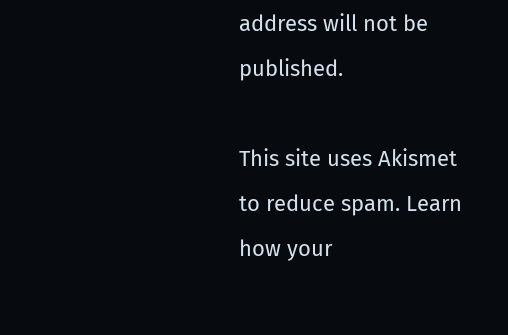address will not be published.

This site uses Akismet to reduce spam. Learn how your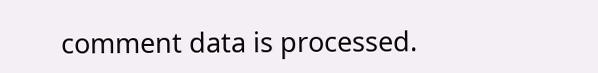comment data is processed.